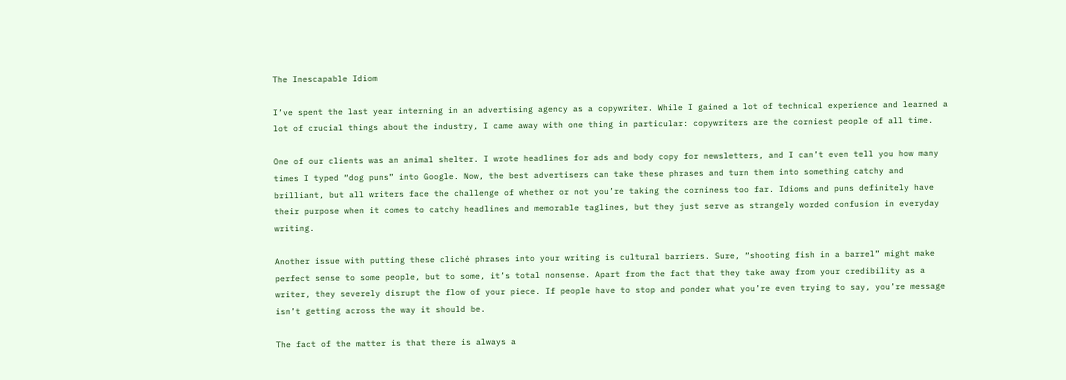The Inescapable Idiom

I’ve spent the last year interning in an advertising agency as a copywriter. While I gained a lot of technical experience and learned a lot of crucial things about the industry, I came away with one thing in particular: copywriters are the corniest people of all time.

One of our clients was an animal shelter. I wrote headlines for ads and body copy for newsletters, and I can’t even tell you how many times I typed “dog puns” into Google. Now, the best advertisers can take these phrases and turn them into something catchy and brilliant, but all writers face the challenge of whether or not you’re taking the corniness too far. Idioms and puns definitely have their purpose when it comes to catchy headlines and memorable taglines, but they just serve as strangely worded confusion in everyday writing.

Another issue with putting these cliché phrases into your writing is cultural barriers. Sure, “shooting fish in a barrel” might make perfect sense to some people, but to some, it’s total nonsense. Apart from the fact that they take away from your credibility as a writer, they severely disrupt the flow of your piece. If people have to stop and ponder what you’re even trying to say, you’re message isn’t getting across the way it should be.

The fact of the matter is that there is always a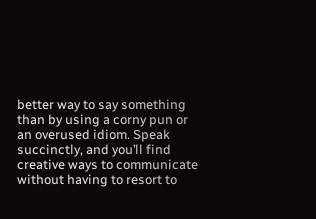better way to say something than by using a corny pun or an overused idiom. Speak succinctly, and you’ll find creative ways to communicate without having to resort to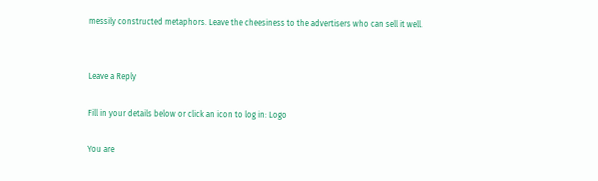messily constructed metaphors. Leave the cheesiness to the advertisers who can sell it well.


Leave a Reply

Fill in your details below or click an icon to log in: Logo

You are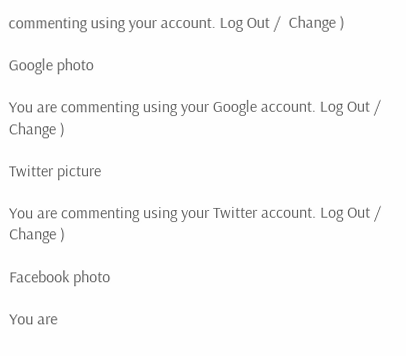commenting using your account. Log Out /  Change )

Google photo

You are commenting using your Google account. Log Out /  Change )

Twitter picture

You are commenting using your Twitter account. Log Out /  Change )

Facebook photo

You are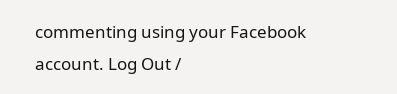commenting using your Facebook account. Log Out /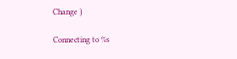Change )

Connecting to %s